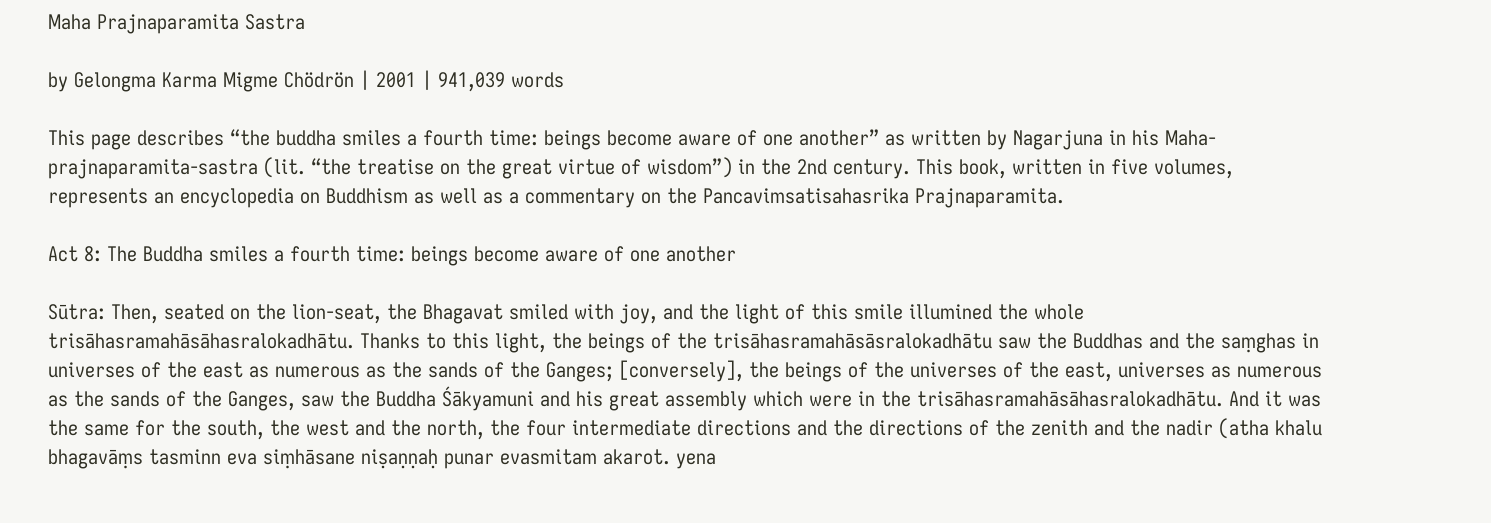Maha Prajnaparamita Sastra

by Gelongma Karma Migme Chödrön | 2001 | 941,039 words

This page describes “the buddha smiles a fourth time: beings become aware of one another” as written by Nagarjuna in his Maha-prajnaparamita-sastra (lit. “the treatise on the great virtue of wisdom”) in the 2nd century. This book, written in five volumes, represents an encyclopedia on Buddhism as well as a commentary on the Pancavimsatisahasrika Prajnaparamita.

Act 8: The Buddha smiles a fourth time: beings become aware of one another

Sūtra: Then, seated on the lion-seat, the Bhagavat smiled with joy, and the light of this smile illumined the whole trisāhasramahāsāhasralokadhātu. Thanks to this light, the beings of the trisāhasramahāsāsralokadhātu saw the Buddhas and the saṃghas in universes of the east as numerous as the sands of the Ganges; [conversely], the beings of the universes of the east, universes as numerous as the sands of the Ganges, saw the Buddha Śākyamuni and his great assembly which were in the trisāhasramahāsāhasralokadhātu. And it was the same for the south, the west and the north, the four intermediate directions and the directions of the zenith and the nadir (atha khalu bhagavāṃs tasminn eva siṃhāsane niṣaṇṇaḥ punar evasmitam akarot. yena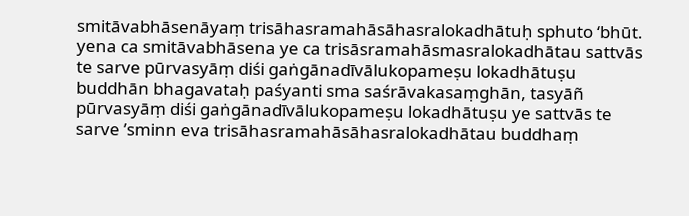smitāvabhāsenāyaṃ trisāhasramahāsāhasralokadhātuḥ sphuto ‘bhūt. yena ca smitāvabhāsena ye ca trisāsramahāsmasralokadhātau sattvās te sarve pūrvasyāṃ diśi gaṅgānadīvālukopameṣu lokadhātuṣu buddhān bhagavataḥ paśyanti sma saśrāvakasaṃghān, tasyāñ pūrvasyāṃ diśi gaṅgānadīvālukopameṣu lokadhātuṣu ye sattvās te sarve ’sminn eva trisāhasramahāsāhasralokadhātau buddhaṃ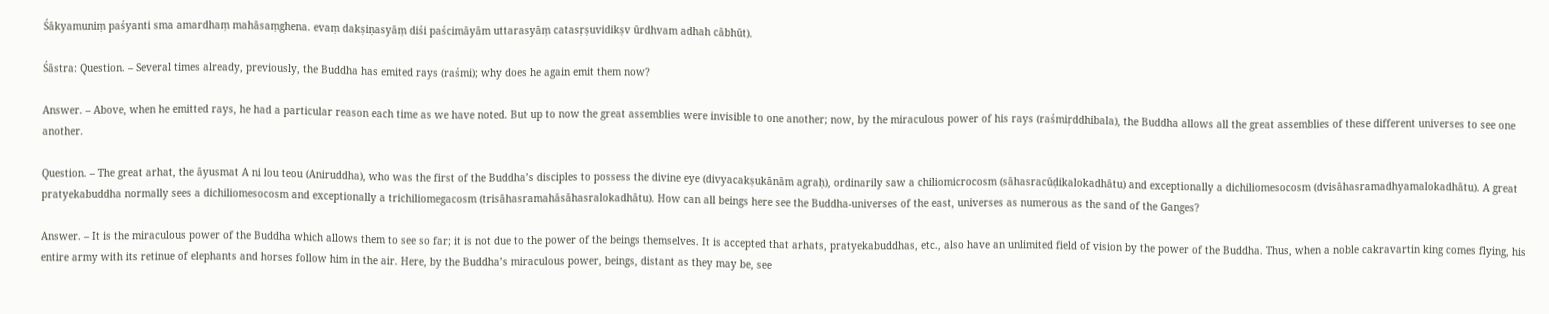Śākyamuniṃ paśyanti sma amardhaṃ mahāsaṃghena. evaṃ dakṣiṇasyāṃ diśi paścimāyām uttarasyāṃ catasṛṣuvidikṣv ūrdhvam adhah cābhūt).

Śāstra: Question. – Several times already, previously, the Buddha has emited rays (raśmi); why does he again emit them now?

Answer. – Above, when he emitted rays, he had a particular reason each time as we have noted. But up to now the great assemblies were invisible to one another; now, by the miraculous power of his rays (raśmiṛddhibala), the Buddha allows all the great assemblies of these different universes to see one another.

Question. – The great arhat, the āyusmat A ni lou teou (Aniruddha), who was the first of the Buddha’s disciples to possess the divine eye (divyacakṣukānām agraḥ), ordinarily saw a chiliomicrocosm (sāhasracūḍikalokadhātu) and exceptionally a dichiliomesocosm (dvisāhasramadhyamalokadhātu). A great pratyekabuddha normally sees a dichiliomesocosm and exceptionally a trichiliomegacosm (trisāhasramahāsāhasralokadhātu). How can all beings here see the Buddha-universes of the east, universes as numerous as the sand of the Ganges?

Answer. – It is the miraculous power of the Buddha which allows them to see so far; it is not due to the power of the beings themselves. It is accepted that arhats, pratyekabuddhas, etc., also have an unlimited field of vision by the power of the Buddha. Thus, when a noble cakravartin king comes flying, his entire army with its retinue of elephants and horses follow him in the air. Here, by the Buddha’s miraculous power, beings, distant as they may be, see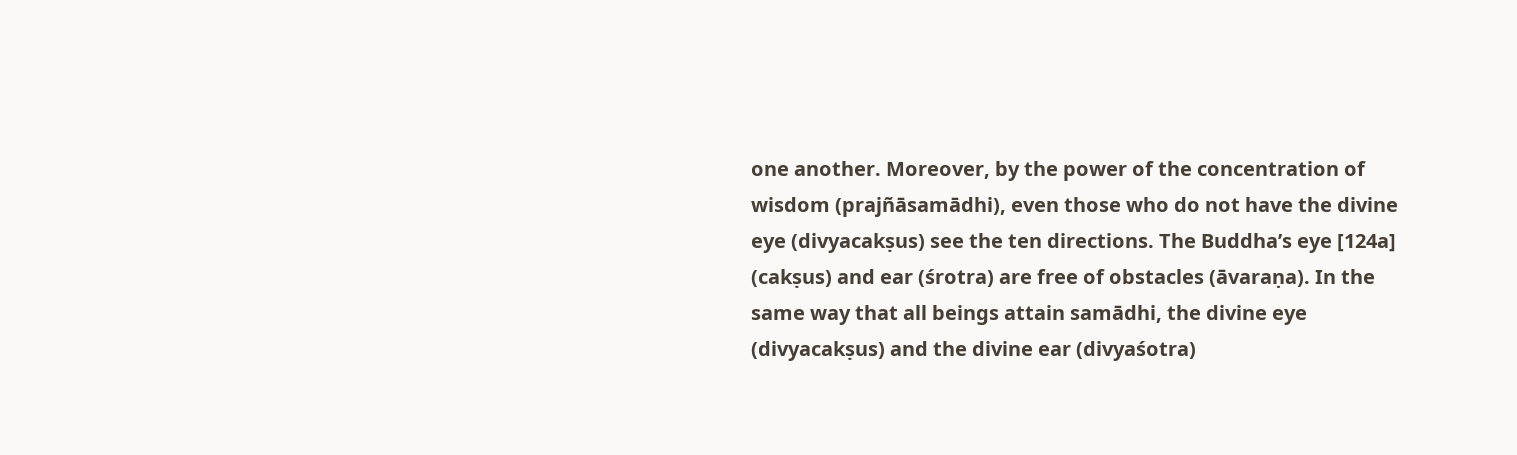one another. Moreover, by the power of the concentration of wisdom (prajñāsamādhi), even those who do not have the divine eye (divyacakṣus) see the ten directions. The Buddha’s eye [124a] (cakṣus) and ear (śrotra) are free of obstacles (āvaraṇa). In the same way that all beings attain samādhi, the divine eye (divyacakṣus) and the divine ear (divyaśotra)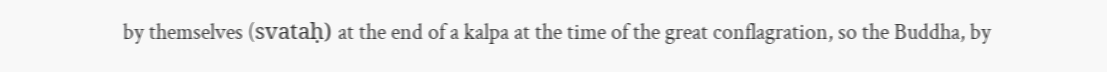by themselves (svataḥ) at the end of a kalpa at the time of the great conflagration, so the Buddha, by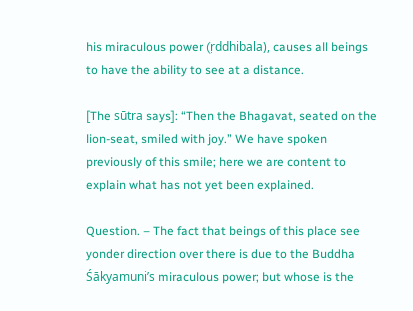his miraculous power (ṛddhibala), causes all beings to have the ability to see at a distance.

[The sūtra says]: “Then the Bhagavat, seated on the lion-seat, smiled with joy.” We have spoken previously of this smile; here we are content to explain what has not yet been explained.

Question. – The fact that beings of this place see yonder direction over there is due to the Buddha Śākyamuni’s miraculous power; but whose is the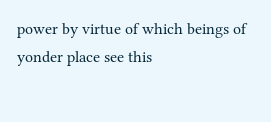power by virtue of which beings of yonder place see this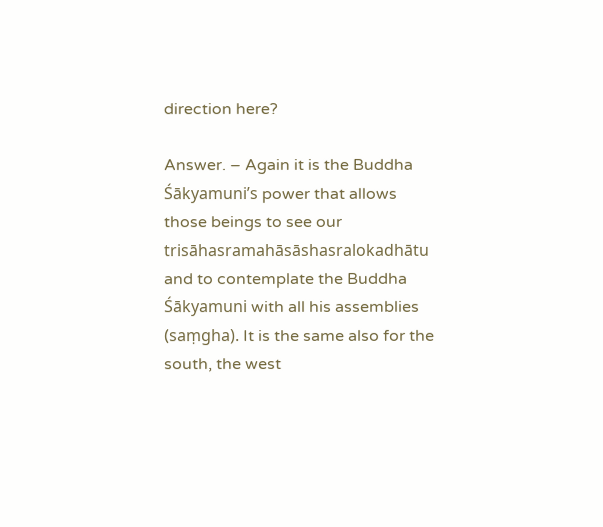direction here?

Answer. – Again it is the Buddha Śākyamuni’s power that allows those beings to see our trisāhasramahāsāshasralokadhātu and to contemplate the Buddha Śākyamuni with all his assemblies (saṃgha). It is the same also for the south, the west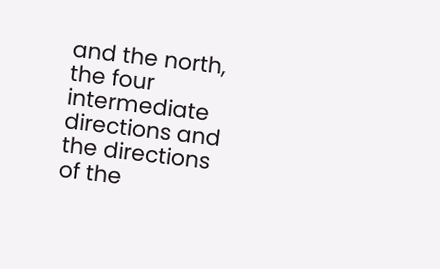and the north, the four intermediate directions and the directions of the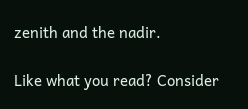zenith and the nadir.

Like what you read? Consider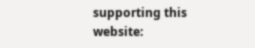supporting this website: